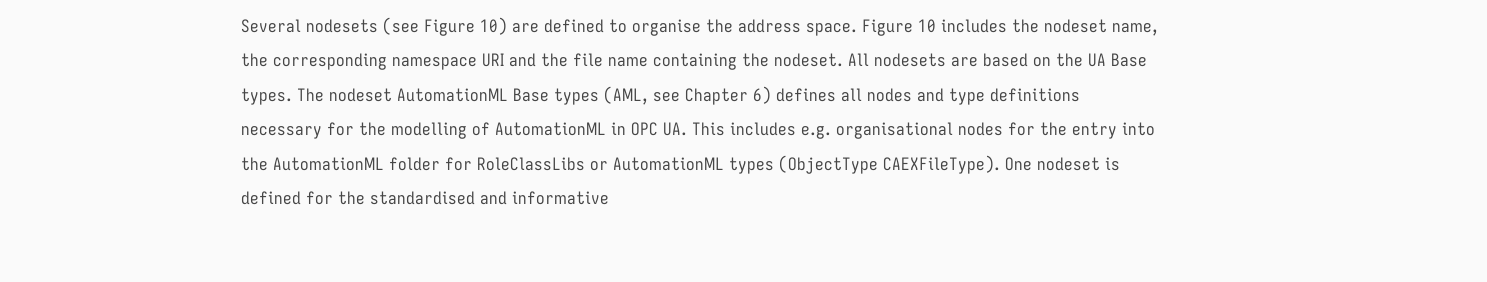Several nodesets (see Figure 10) are defined to organise the address space. Figure 10 includes the nodeset name, the corresponding namespace URI and the file name containing the nodeset. All nodesets are based on the UA Base types. The nodeset AutomationML Base types (AML, see Chapter 6) defines all nodes and type definitions necessary for the modelling of AutomationML in OPC UA. This includes e.g. organisational nodes for the entry into the AutomationML folder for RoleClassLibs or AutomationML types (ObjectType CAEXFileType). One nodeset is defined for the standardised and informative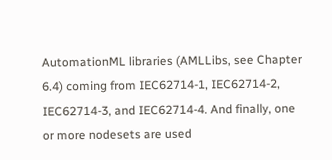AutomationML libraries (AMLLibs, see Chapter 6.4) coming from IEC62714-1, IEC62714-2, IEC62714-3, and IEC62714-4. And finally, one or more nodesets are used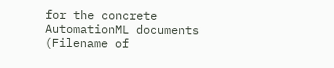for the concrete AutomationML documents (Filename of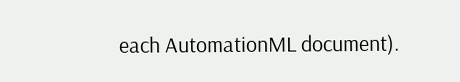each AutomationML document).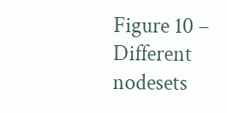Figure 10 – Different nodesets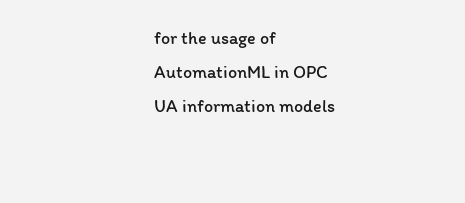for the usage of AutomationML in OPC UA information models